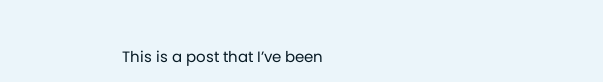This is a post that I’ve been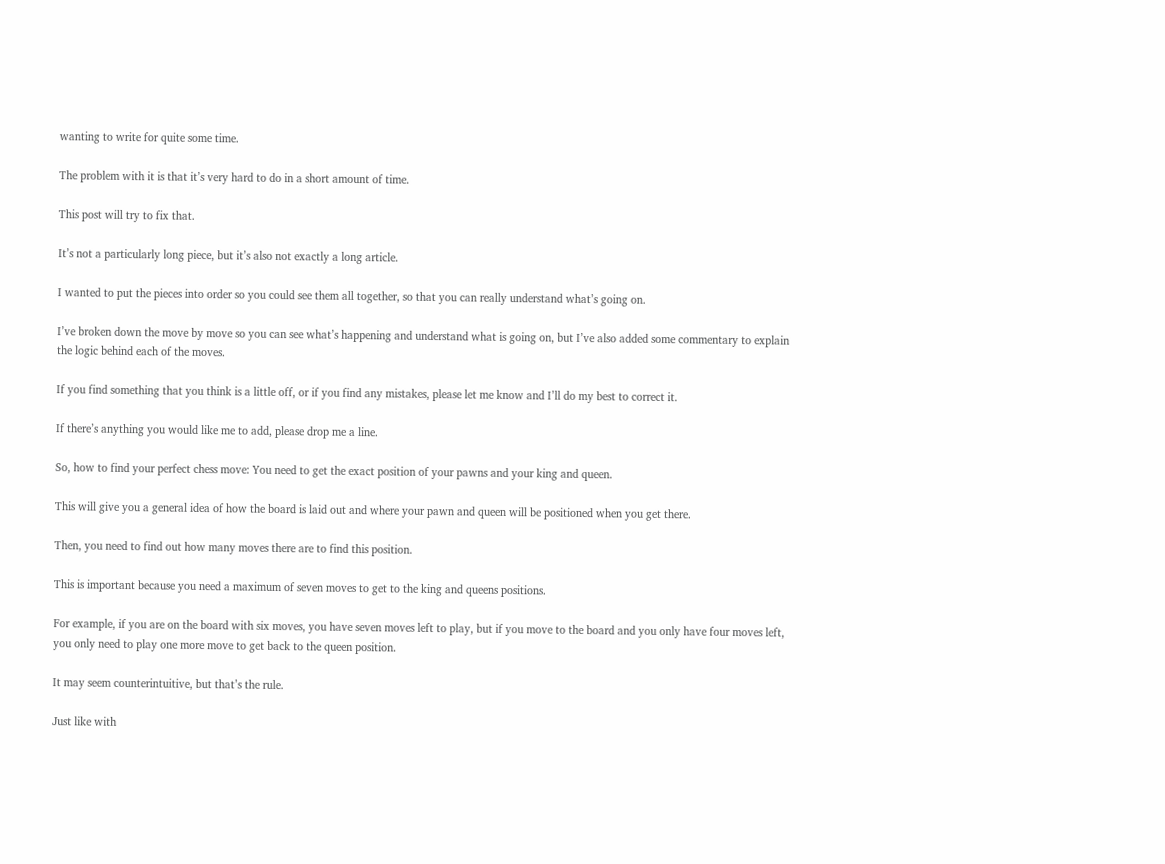wanting to write for quite some time.

The problem with it is that it’s very hard to do in a short amount of time.

This post will try to fix that.

It’s not a particularly long piece, but it’s also not exactly a long article.

I wanted to put the pieces into order so you could see them all together, so that you can really understand what’s going on.

I’ve broken down the move by move so you can see what’s happening and understand what is going on, but I’ve also added some commentary to explain the logic behind each of the moves.

If you find something that you think is a little off, or if you find any mistakes, please let me know and I’ll do my best to correct it.

If there’s anything you would like me to add, please drop me a line.

So, how to find your perfect chess move: You need to get the exact position of your pawns and your king and queen.

This will give you a general idea of how the board is laid out and where your pawn and queen will be positioned when you get there.

Then, you need to find out how many moves there are to find this position.

This is important because you need a maximum of seven moves to get to the king and queens positions.

For example, if you are on the board with six moves, you have seven moves left to play, but if you move to the board and you only have four moves left, you only need to play one more move to get back to the queen position.

It may seem counterintuitive, but that’s the rule.

Just like with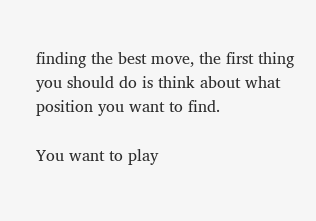finding the best move, the first thing you should do is think about what position you want to find.

You want to play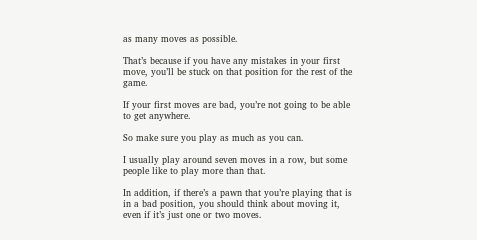as many moves as possible.

That’s because if you have any mistakes in your first move, you’ll be stuck on that position for the rest of the game.

If your first moves are bad, you’re not going to be able to get anywhere.

So make sure you play as much as you can.

I usually play around seven moves in a row, but some people like to play more than that.

In addition, if there’s a pawn that you’re playing that is in a bad position, you should think about moving it, even if it’s just one or two moves.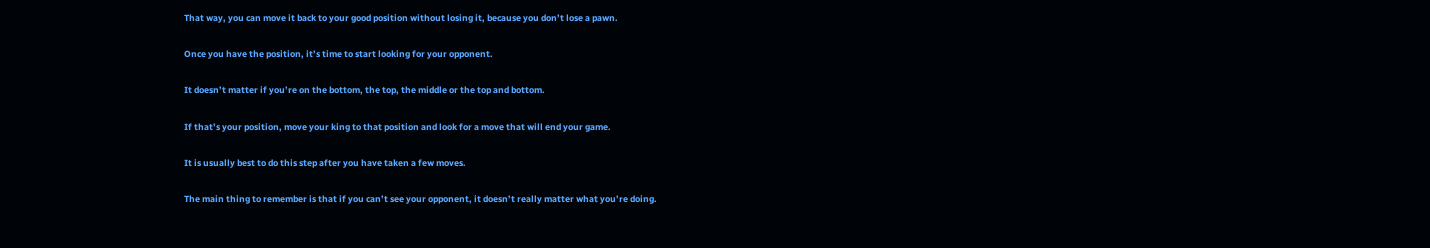That way, you can move it back to your good position without losing it, because you don’t lose a pawn.

Once you have the position, it’s time to start looking for your opponent.

It doesn’t matter if you’re on the bottom, the top, the middle or the top and bottom.

If that’s your position, move your king to that position and look for a move that will end your game.

It is usually best to do this step after you have taken a few moves.

The main thing to remember is that if you can’t see your opponent, it doesn’t really matter what you’re doing.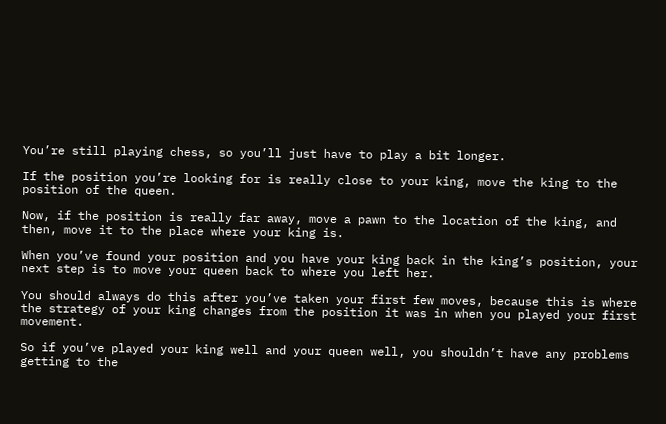You’re still playing chess, so you’ll just have to play a bit longer.

If the position you’re looking for is really close to your king, move the king to the position of the queen.

Now, if the position is really far away, move a pawn to the location of the king, and then, move it to the place where your king is.

When you’ve found your position and you have your king back in the king’s position, your next step is to move your queen back to where you left her.

You should always do this after you’ve taken your first few moves, because this is where the strategy of your king changes from the position it was in when you played your first movement.

So if you’ve played your king well and your queen well, you shouldn’t have any problems getting to the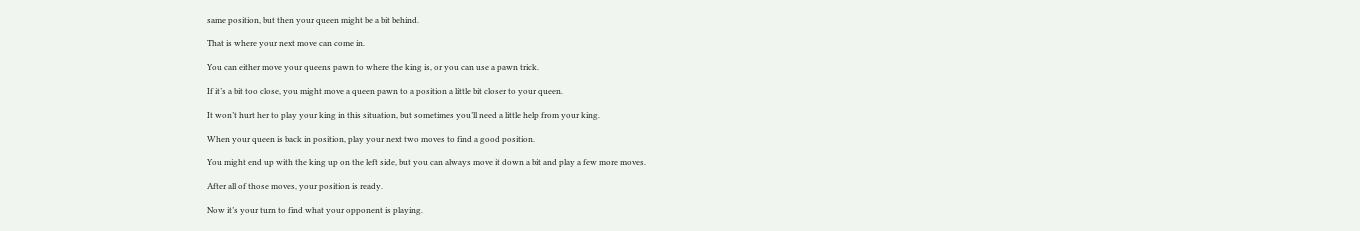same position, but then your queen might be a bit behind.

That is where your next move can come in.

You can either move your queens pawn to where the king is, or you can use a pawn trick.

If it’s a bit too close, you might move a queen pawn to a position a little bit closer to your queen.

It won’t hurt her to play your king in this situation, but sometimes you’ll need a little help from your king.

When your queen is back in position, play your next two moves to find a good position.

You might end up with the king up on the left side, but you can always move it down a bit and play a few more moves.

After all of those moves, your position is ready.

Now it’s your turn to find what your opponent is playing.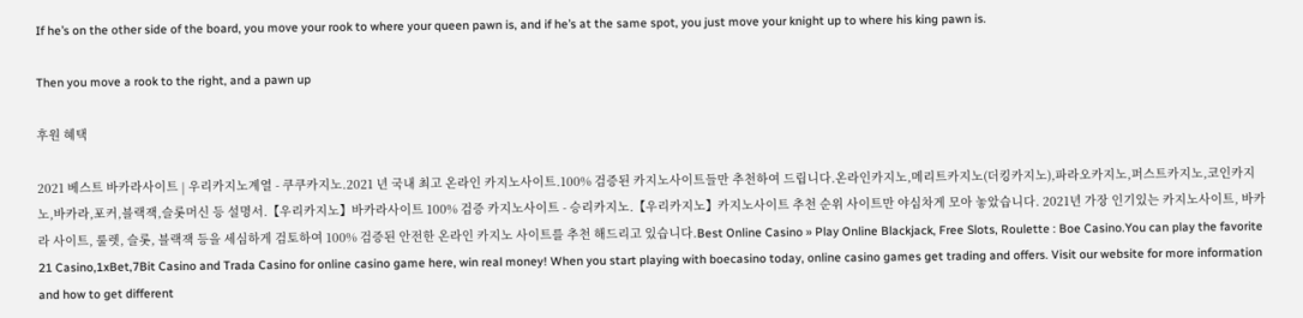If he’s on the other side of the board, you move your rook to where your queen pawn is, and if he’s at the same spot, you just move your knight up to where his king pawn is.

Then you move a rook to the right, and a pawn up

후원 혜택

2021 베스트 바카라사이트 | 우리카지노계열 - 쿠쿠카지노.2021 년 국내 최고 온라인 카지노사이트.100% 검증된 카지노사이트들만 추천하여 드립니다.온라인카지노,메리트카지노(더킹카지노),파라오카지노,퍼스트카지노,코인카지노,바카라,포커,블랙잭,슬롯머신 등 설명서.【우리카지노】바카라사이트 100% 검증 카지노사이트 - 승리카지노.【우리카지노】카지노사이트 추천 순위 사이트만 야심차게 모아 놓았습니다. 2021년 가장 인기있는 카지노사이트, 바카라 사이트, 룰렛, 슬롯, 블랙잭 등을 세심하게 검토하여 100% 검증된 안전한 온라인 카지노 사이트를 추천 해드리고 있습니다.Best Online Casino » Play Online Blackjack, Free Slots, Roulette : Boe Casino.You can play the favorite 21 Casino,1xBet,7Bit Casino and Trada Casino for online casino game here, win real money! When you start playing with boecasino today, online casino games get trading and offers. Visit our website for more information and how to get different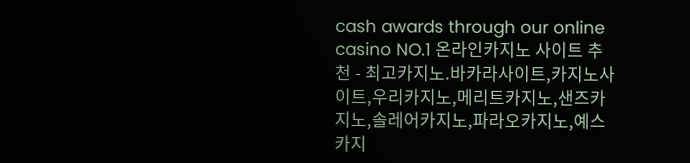cash awards through our online casino NO.1 온라인카지노 사이트 추천 - 최고카지노.바카라사이트,카지노사이트,우리카지노,메리트카지노,샌즈카지노,솔레어카지노,파라오카지노,예스카지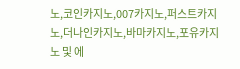노,코인카지노,007카지노,퍼스트카지노,더나인카지노,바마카지노,포유카지노 및 에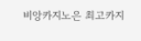비앙카지노은 최고카지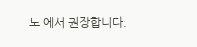노 에서 권장합니다.